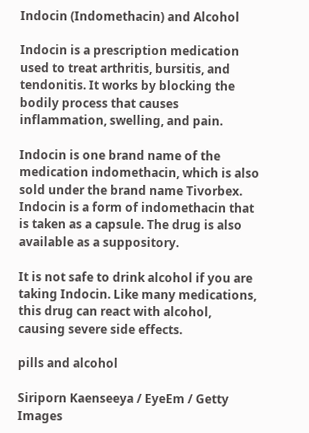Indocin (Indomethacin) and Alcohol

Indocin is a prescription medication used to treat arthritis, bursitis, and tendonitis. It works by blocking the bodily process that causes inflammation, swelling, and pain.

Indocin is one brand name of the medication indomethacin, which is also sold under the brand name Tivorbex. Indocin is a form of indomethacin that is taken as a capsule. The drug is also available as a suppository.

It is not safe to drink alcohol if you are taking Indocin. Like many medications, this drug can react with alcohol, causing severe side effects.

pills and alcohol

Siriporn Kaenseeya / EyeEm / Getty Images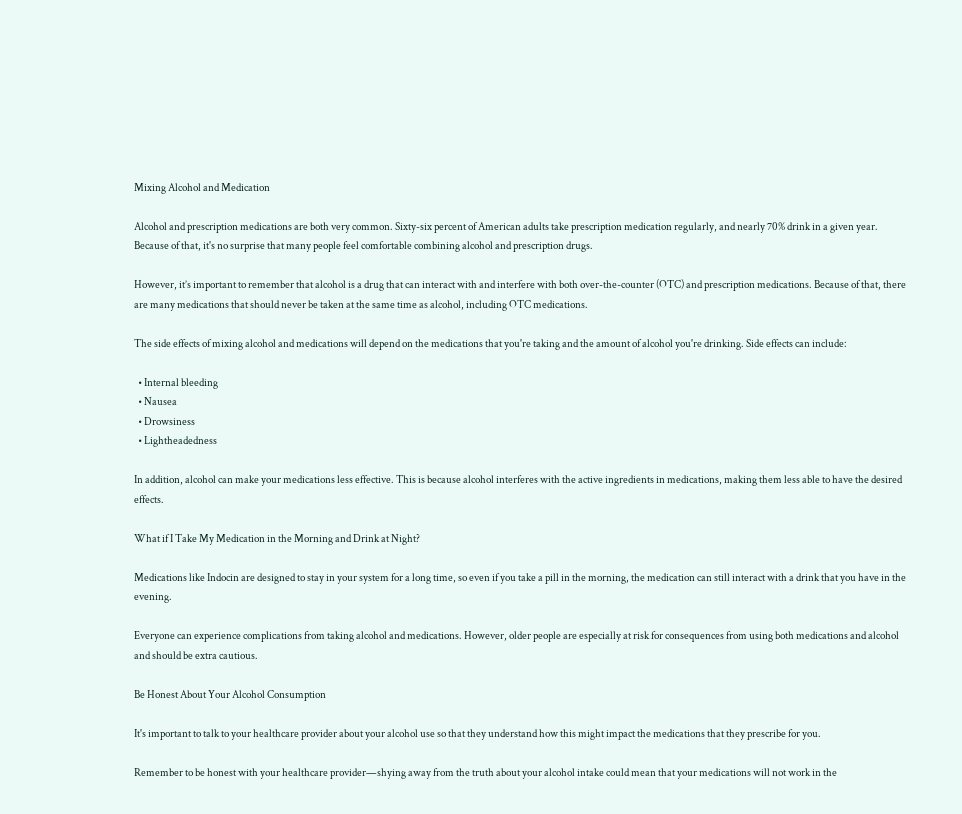Mixing Alcohol and Medication

Alcohol and prescription medications are both very common. Sixty-six percent of American adults take prescription medication regularly, and nearly 70% drink in a given year. Because of that, it's no surprise that many people feel comfortable combining alcohol and prescription drugs.

However, it’s important to remember that alcohol is a drug that can interact with and interfere with both over-the-counter (OTC) and prescription medications. Because of that, there are many medications that should never be taken at the same time as alcohol, including OTC medications.

The side effects of mixing alcohol and medications will depend on the medications that you're taking and the amount of alcohol you're drinking. Side effects can include:

  • Internal bleeding
  • Nausea
  • Drowsiness
  • Lightheadedness

In addition, alcohol can make your medications less effective. This is because alcohol interferes with the active ingredients in medications, making them less able to have the desired effects.

What if I Take My Medication in the Morning and Drink at Night?

Medications like Indocin are designed to stay in your system for a long time, so even if you take a pill in the morning, the medication can still interact with a drink that you have in the evening.

Everyone can experience complications from taking alcohol and medications. However, older people are especially at risk for consequences from using both medications and alcohol and should be extra cautious.

Be Honest About Your Alcohol Consumption

It's important to talk to your healthcare provider about your alcohol use so that they understand how this might impact the medications that they prescribe for you.

Remember to be honest with your healthcare provider—shying away from the truth about your alcohol intake could mean that your medications will not work in the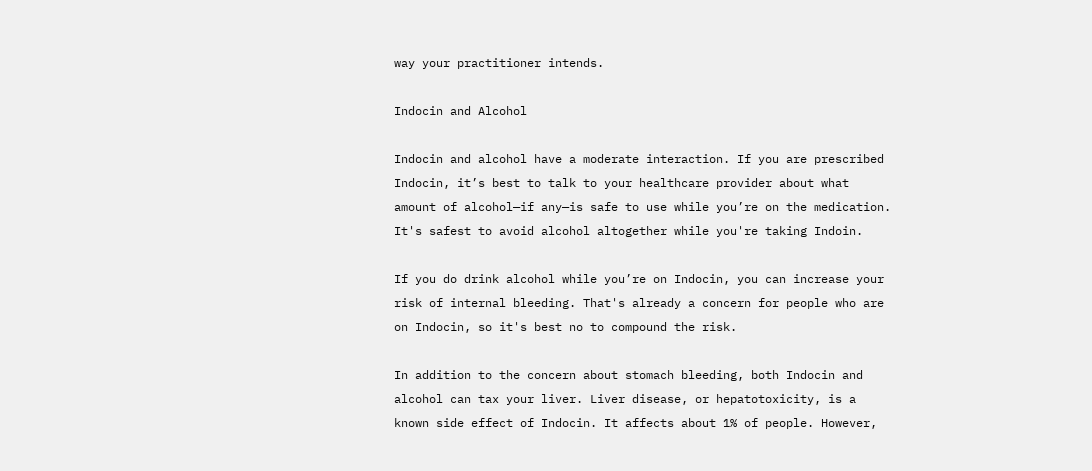way your practitioner intends.

Indocin and Alcohol

Indocin and alcohol have a moderate interaction. If you are prescribed Indocin, it’s best to talk to your healthcare provider about what amount of alcohol—if any—is safe to use while you’re on the medication. It's safest to avoid alcohol altogether while you're taking Indoin.

If you do drink alcohol while you’re on Indocin, you can increase your risk of internal bleeding. That's already a concern for people who are on Indocin, so it's best no to compound the risk.

In addition to the concern about stomach bleeding, both Indocin and alcohol can tax your liver. Liver disease, or hepatotoxicity, is a known side effect of Indocin. It affects about 1% of people. However,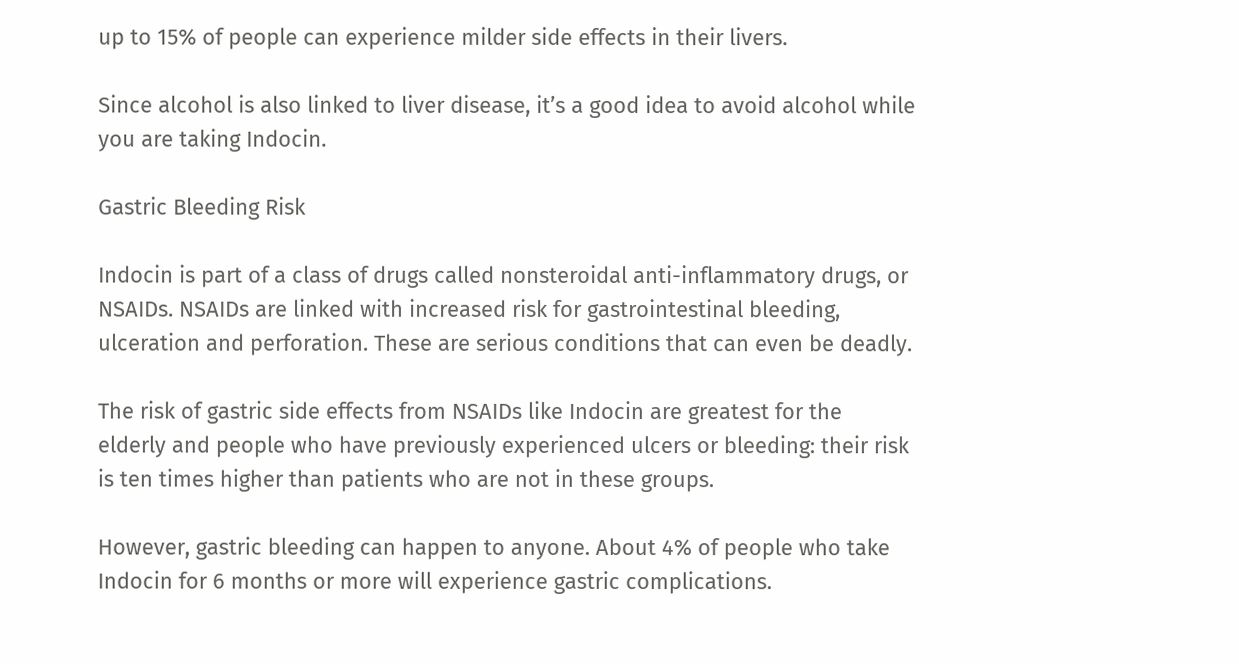up to 15% of people can experience milder side effects in their livers.

Since alcohol is also linked to liver disease, it’s a good idea to avoid alcohol while you are taking Indocin.

Gastric Bleeding Risk

Indocin is part of a class of drugs called nonsteroidal anti-inflammatory drugs, or NSAIDs. NSAIDs are linked with increased risk for gastrointestinal bleeding, ulceration and perforation. These are serious conditions that can even be deadly.

The risk of gastric side effects from NSAIDs like Indocin are greatest for the elderly and people who have previously experienced ulcers or bleeding: their risk is ten times higher than patients who are not in these groups.

However, gastric bleeding can happen to anyone. About 4% of people who take Indocin for 6 months or more will experience gastric complications.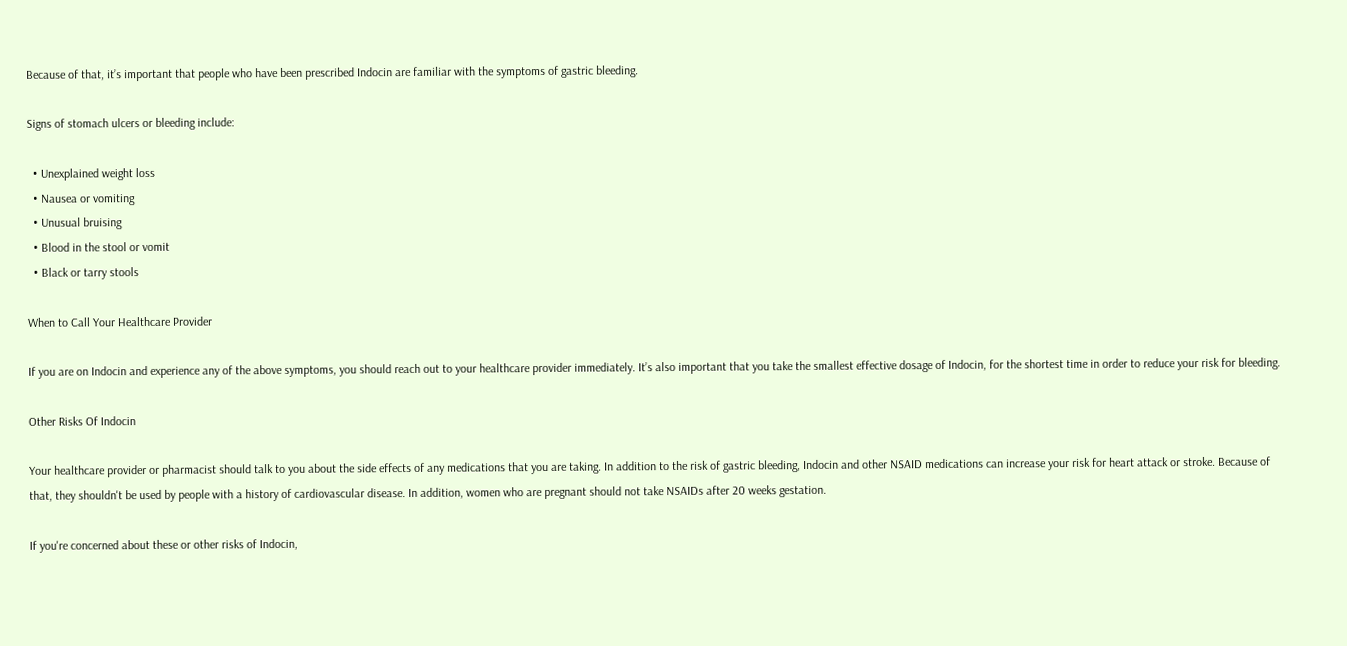Because of that, it’s important that people who have been prescribed Indocin are familiar with the symptoms of gastric bleeding.

Signs of stomach ulcers or bleeding include:

  • Unexplained weight loss
  • Nausea or vomiting
  • Unusual bruising
  • Blood in the stool or vomit
  • Black or tarry stools

When to Call Your Healthcare Provider

If you are on Indocin and experience any of the above symptoms, you should reach out to your healthcare provider immediately. It’s also important that you take the smallest effective dosage of Indocin, for the shortest time in order to reduce your risk for bleeding.

Other Risks Of Indocin

Your healthcare provider or pharmacist should talk to you about the side effects of any medications that you are taking. In addition to the risk of gastric bleeding, Indocin and other NSAID medications can increase your risk for heart attack or stroke. Because of that, they shouldn't be used by people with a history of cardiovascular disease. In addition, women who are pregnant should not take NSAIDs after 20 weeks gestation.

If you're concerned about these or other risks of Indocin,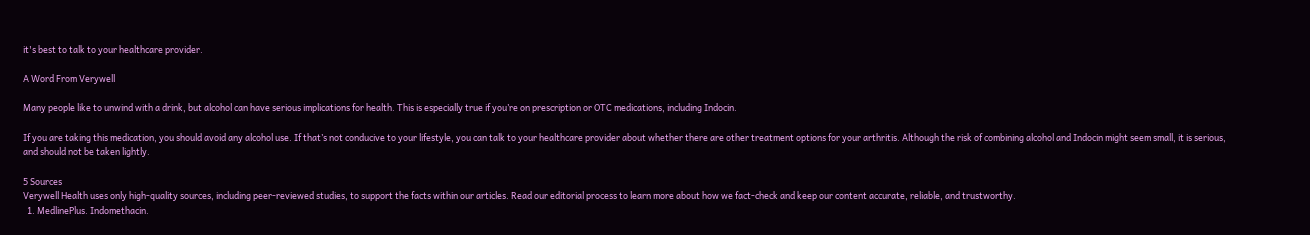it's best to talk to your healthcare provider.

A Word From Verywell

Many people like to unwind with a drink, but alcohol can have serious implications for health. This is especially true if you’re on prescription or OTC medications, including Indocin.

If you are taking this medication, you should avoid any alcohol use. If that’s not conducive to your lifestyle, you can talk to your healthcare provider about whether there are other treatment options for your arthritis. Although the risk of combining alcohol and Indocin might seem small, it is serious, and should not be taken lightly.

5 Sources
Verywell Health uses only high-quality sources, including peer-reviewed studies, to support the facts within our articles. Read our editorial process to learn more about how we fact-check and keep our content accurate, reliable, and trustworthy.
  1. MedlinePlus. Indomethacin.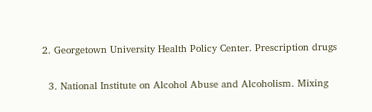2. Georgetown University Health Policy Center. Prescription drugs

  3. National Institute on Alcohol Abuse and Alcoholism. Mixing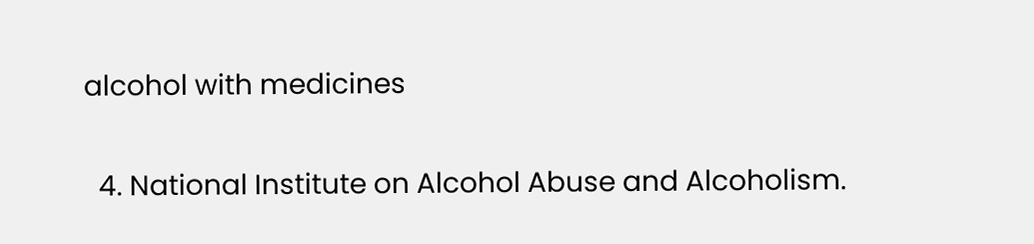alcohol with medicines

  4. National Institute on Alcohol Abuse and Alcoholism.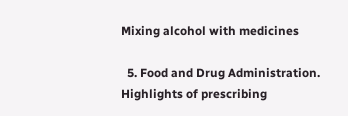Mixing alcohol with medicines

  5. Food and Drug Administration. Highlights of prescribing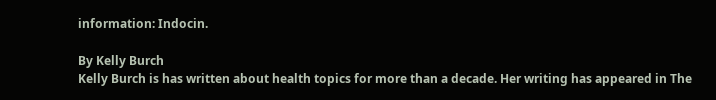information: Indocin.

By Kelly Burch
Kelly Burch is has written about health topics for more than a decade. Her writing has appeared in The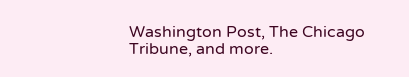Washington Post, The Chicago Tribune, and more.